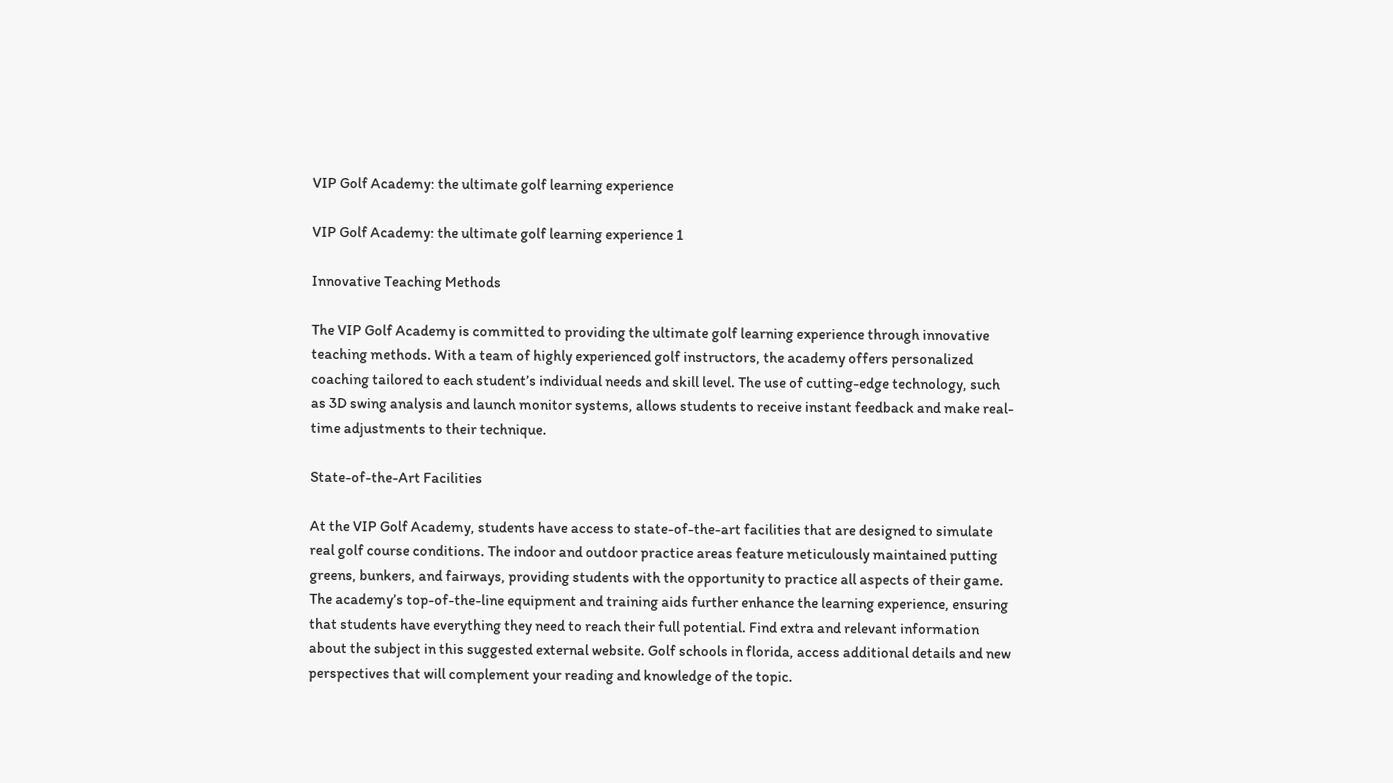VIP Golf Academy: the ultimate golf learning experience

VIP Golf Academy: the ultimate golf learning experience 1

Innovative Teaching Methods

The VIP Golf Academy is committed to providing the ultimate golf learning experience through innovative teaching methods. With a team of highly experienced golf instructors, the academy offers personalized coaching tailored to each student’s individual needs and skill level. The use of cutting-edge technology, such as 3D swing analysis and launch monitor systems, allows students to receive instant feedback and make real-time adjustments to their technique.

State-of-the-Art Facilities

At the VIP Golf Academy, students have access to state-of-the-art facilities that are designed to simulate real golf course conditions. The indoor and outdoor practice areas feature meticulously maintained putting greens, bunkers, and fairways, providing students with the opportunity to practice all aspects of their game. The academy’s top-of-the-line equipment and training aids further enhance the learning experience, ensuring that students have everything they need to reach their full potential. Find extra and relevant information about the subject in this suggested external website. Golf schools in florida, access additional details and new perspectives that will complement your reading and knowledge of the topic.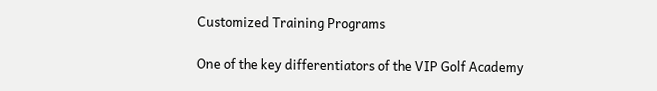Customized Training Programs

One of the key differentiators of the VIP Golf Academy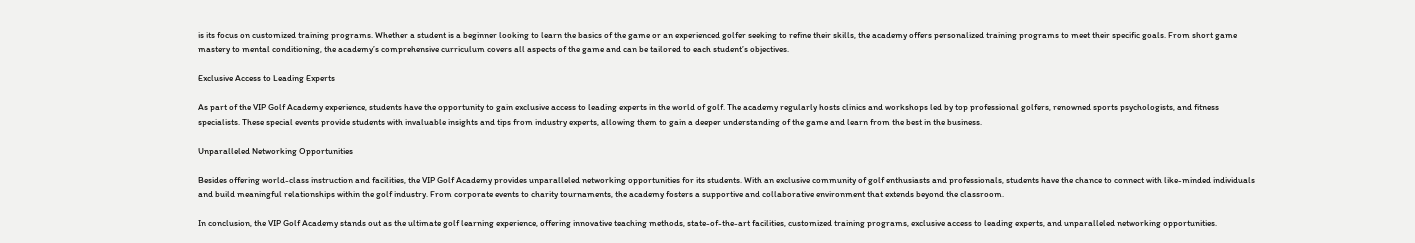is its focus on customized training programs. Whether a student is a beginner looking to learn the basics of the game or an experienced golfer seeking to refine their skills, the academy offers personalized training programs to meet their specific goals. From short game mastery to mental conditioning, the academy’s comprehensive curriculum covers all aspects of the game and can be tailored to each student’s objectives.

Exclusive Access to Leading Experts

As part of the VIP Golf Academy experience, students have the opportunity to gain exclusive access to leading experts in the world of golf. The academy regularly hosts clinics and workshops led by top professional golfers, renowned sports psychologists, and fitness specialists. These special events provide students with invaluable insights and tips from industry experts, allowing them to gain a deeper understanding of the game and learn from the best in the business.

Unparalleled Networking Opportunities

Besides offering world-class instruction and facilities, the VIP Golf Academy provides unparalleled networking opportunities for its students. With an exclusive community of golf enthusiasts and professionals, students have the chance to connect with like-minded individuals and build meaningful relationships within the golf industry. From corporate events to charity tournaments, the academy fosters a supportive and collaborative environment that extends beyond the classroom.

In conclusion, the VIP Golf Academy stands out as the ultimate golf learning experience, offering innovative teaching methods, state-of-the-art facilities, customized training programs, exclusive access to leading experts, and unparalleled networking opportunities.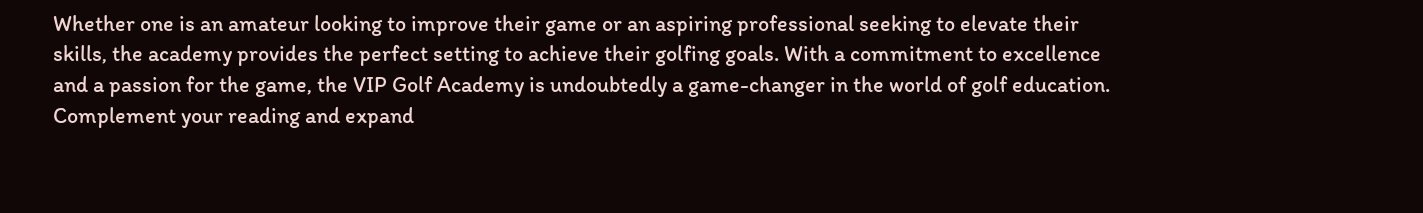Whether one is an amateur looking to improve their game or an aspiring professional seeking to elevate their skills, the academy provides the perfect setting to achieve their golfing goals. With a commitment to excellence and a passion for the game, the VIP Golf Academy is undoubtedly a game-changer in the world of golf education. Complement your reading and expand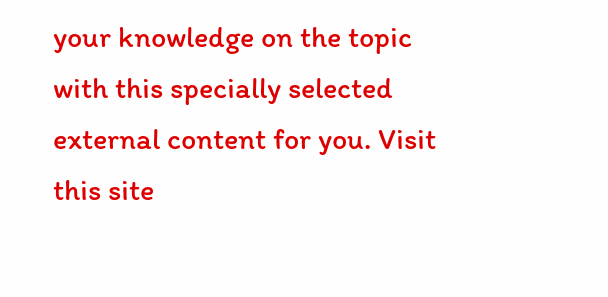your knowledge on the topic with this specially selected external content for you. Visit this site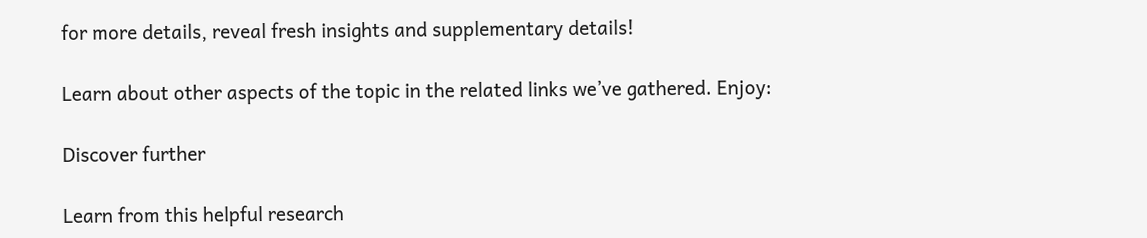for more details, reveal fresh insights and supplementary details!

Learn about other aspects of the topic in the related links we’ve gathered. Enjoy:

Discover further

Learn from this helpful research